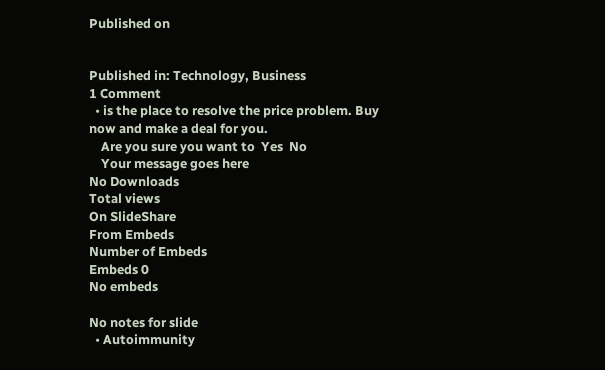Published on


Published in: Technology, Business
1 Comment
  • is the place to resolve the price problem. Buy now and make a deal for you.
    Are you sure you want to  Yes  No
    Your message goes here
No Downloads
Total views
On SlideShare
From Embeds
Number of Embeds
Embeds 0
No embeds

No notes for slide
  • Autoimmunity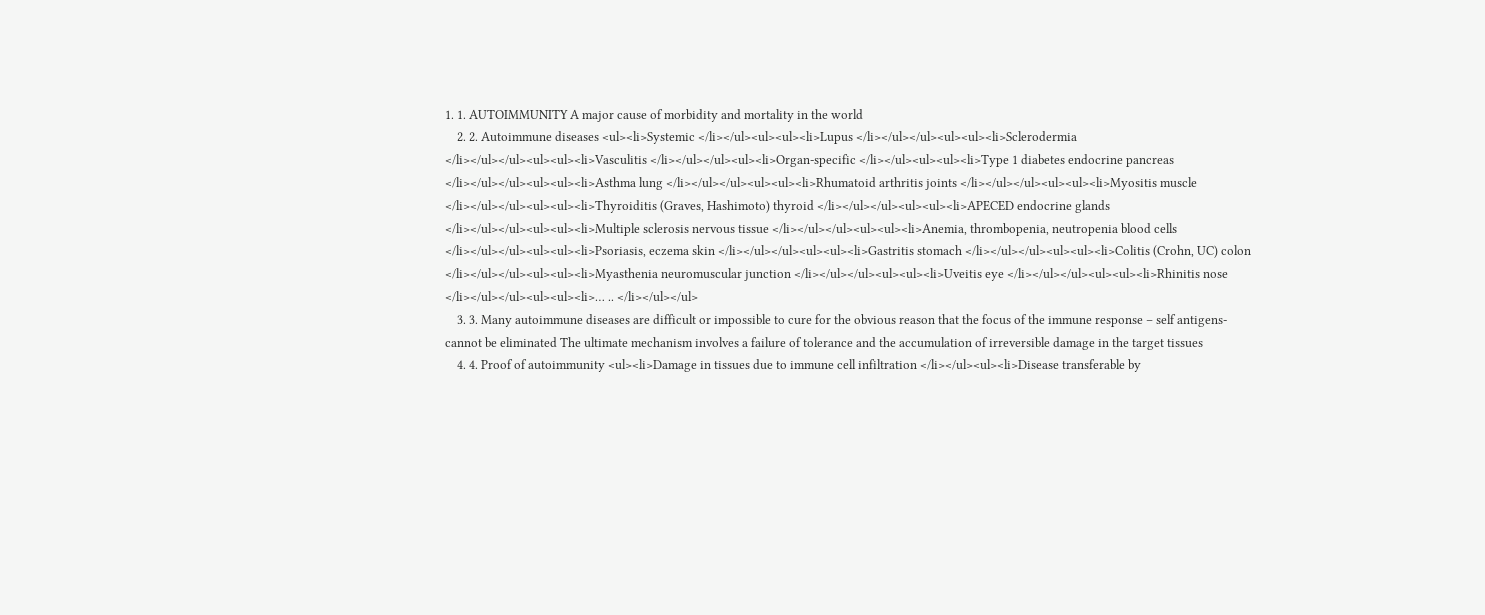1. 1. AUTOIMMUNITY A major cause of morbidity and mortality in the world
    2. 2. Autoimmune diseases <ul><li>Systemic </li></ul><ul><ul><li>Lupus </li></ul></ul><ul><ul><li>Sclerodermia </li></ul></ul><ul><ul><li>Vasculitis </li></ul></ul><ul><li>Organ-specific </li></ul><ul><ul><li>Type 1 diabetes endocrine pancreas </li></ul></ul><ul><ul><li>Asthma lung </li></ul></ul><ul><ul><li>Rhumatoid arthritis joints </li></ul></ul><ul><ul><li>Myositis muscle </li></ul></ul><ul><ul><li>Thyroiditis (Graves, Hashimoto) thyroid </li></ul></ul><ul><ul><li>APECED endocrine glands </li></ul></ul><ul><ul><li>Multiple sclerosis nervous tissue </li></ul></ul><ul><ul><li>Anemia, thrombopenia, neutropenia blood cells </li></ul></ul><ul><ul><li>Psoriasis, eczema skin </li></ul></ul><ul><ul><li>Gastritis stomach </li></ul></ul><ul><ul><li>Colitis (Crohn, UC) colon </li></ul></ul><ul><ul><li>Myasthenia neuromuscular junction </li></ul></ul><ul><ul><li>Uveitis eye </li></ul></ul><ul><ul><li>Rhinitis nose </li></ul></ul><ul><ul><li>… .. </li></ul></ul>
    3. 3. Many autoimmune diseases are difficult or impossible to cure for the obvious reason that the focus of the immune response – self antigens- cannot be eliminated The ultimate mechanism involves a failure of tolerance and the accumulation of irreversible damage in the target tissues
    4. 4. Proof of autoimmunity <ul><li>Damage in tissues due to immune cell infiltration </li></ul><ul><li>Disease transferable by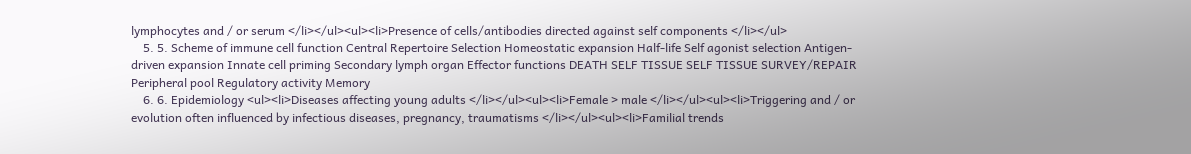lymphocytes and / or serum </li></ul><ul><li>Presence of cells/antibodies directed against self components </li></ul>
    5. 5. Scheme of immune cell function Central Repertoire Selection Homeostatic expansion Half-life Self agonist selection Antigen-driven expansion Innate cell priming Secondary lymph organ Effector functions DEATH SELF TISSUE SELF TISSUE SURVEY/REPAIR Peripheral pool Regulatory activity Memory
    6. 6. Epidemiology <ul><li>Diseases affecting young adults </li></ul><ul><li>Female > male </li></ul><ul><li>Triggering and / or evolution often influenced by infectious diseases, pregnancy, traumatisms </li></ul><ul><li>Familial trends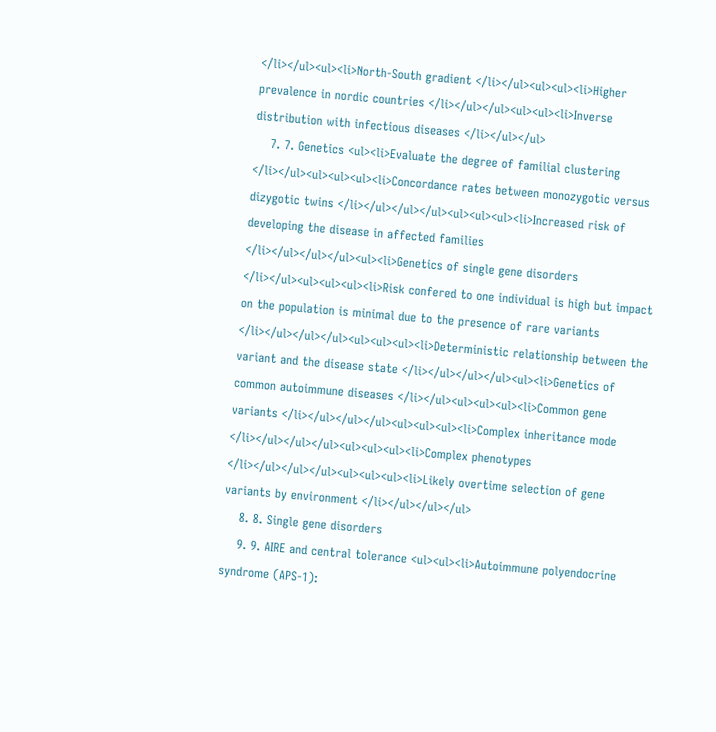</li></ul><ul><li>North-South gradient </li></ul><ul><ul><li>Higher prevalence in nordic countries </li></ul></ul><ul><ul><li>Inverse distribution with infectious diseases </li></ul></ul>
    7. 7. Genetics <ul><li>Evaluate the degree of familial clustering </li></ul><ul><ul><ul><li>Concordance rates between monozygotic versus dizygotic twins </li></ul></ul></ul><ul><ul><ul><li>Increased risk of developing the disease in affected families </li></ul></ul></ul><ul><li>Genetics of single gene disorders </li></ul><ul><ul><ul><li>Risk confered to one individual is high but impact on the population is minimal due to the presence of rare variants </li></ul></ul></ul><ul><ul><ul><li>Deterministic relationship between the variant and the disease state </li></ul></ul></ul><ul><li>Genetics of common autoimmune diseases </li></ul><ul><ul><ul><li>Common gene variants </li></ul></ul></ul><ul><ul><ul><li>Complex inheritance mode </li></ul></ul></ul><ul><ul><ul><li>Complex phenotypes </li></ul></ul></ul><ul><ul><ul><li>Likely overtime selection of gene variants by environment </li></ul></ul></ul>
    8. 8. Single gene disorders
    9. 9. AIRE and central tolerance <ul><ul><li>Autoimmune polyendocrine syndrome (APS-1):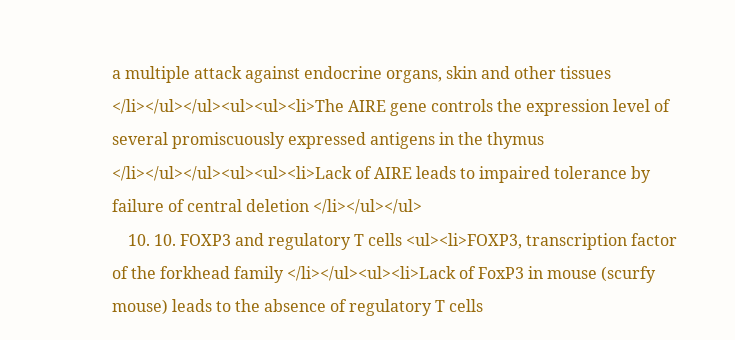a multiple attack against endocrine organs, skin and other tissues </li></ul></ul><ul><ul><li>The AIRE gene controls the expression level of several promiscuously expressed antigens in the thymus </li></ul></ul><ul><ul><li>Lack of AIRE leads to impaired tolerance by failure of central deletion </li></ul></ul>
    10. 10. FOXP3 and regulatory T cells <ul><li>FOXP3, transcription factor of the forkhead family </li></ul><ul><li>Lack of FoxP3 in mouse (scurfy mouse) leads to the absence of regulatory T cells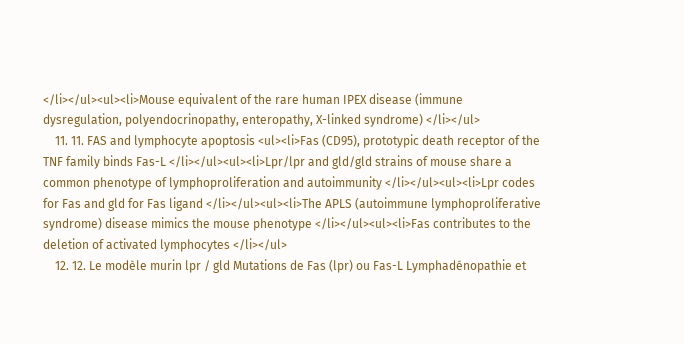</li></ul><ul><li>Mouse equivalent of the rare human IPEX disease (immune dysregulation, polyendocrinopathy, enteropathy, X-linked syndrome) </li></ul>
    11. 11. FAS and lymphocyte apoptosis <ul><li>Fas (CD95), prototypic death receptor of the TNF family binds Fas-L </li></ul><ul><li>Lpr/lpr and gld/gld strains of mouse share a common phenotype of lymphoproliferation and autoimmunity </li></ul><ul><li>Lpr codes for Fas and gld for Fas ligand </li></ul><ul><li>The APLS (autoimmune lymphoproliferative syndrome) disease mimics the mouse phenotype </li></ul><ul><li>Fas contributes to the deletion of activated lymphocytes </li></ul>
    12. 12. Le modèle murin lpr / gld Mutations de Fas (lpr) ou Fas-L Lymphadénopathie et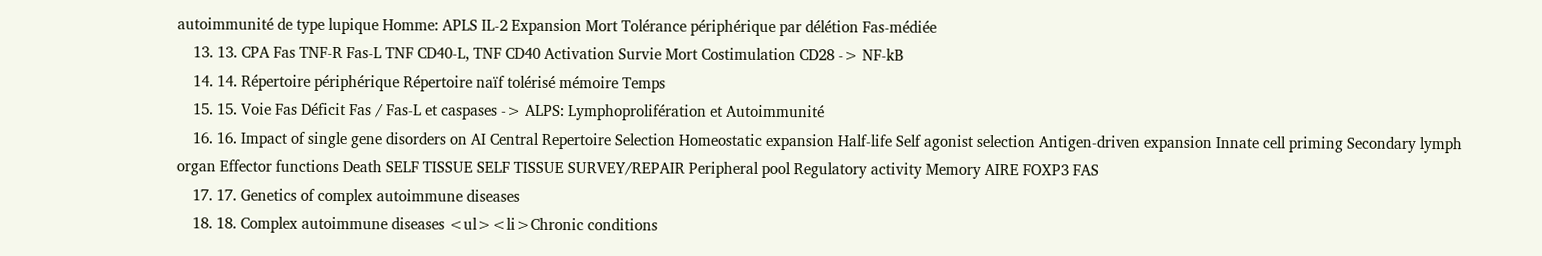autoimmunité de type lupique Homme: APLS IL-2 Expansion Mort Tolérance périphérique par délétion Fas-médiée
    13. 13. CPA Fas TNF-R Fas-L TNF CD40-L, TNF CD40 Activation Survie Mort Costimulation CD28 -> NF-kB
    14. 14. Répertoire périphérique Répertoire naïf tolérisé mémoire Temps
    15. 15. Voie Fas Déficit Fas / Fas-L et caspases -> ALPS: Lymphoprolifération et Autoimmunité
    16. 16. Impact of single gene disorders on AI Central Repertoire Selection Homeostatic expansion Half-life Self agonist selection Antigen-driven expansion Innate cell priming Secondary lymph organ Effector functions Death SELF TISSUE SELF TISSUE SURVEY/REPAIR Peripheral pool Regulatory activity Memory AIRE FOXP3 FAS
    17. 17. Genetics of complex autoimmune diseases
    18. 18. Complex autoimmune diseases <ul><li>Chronic conditions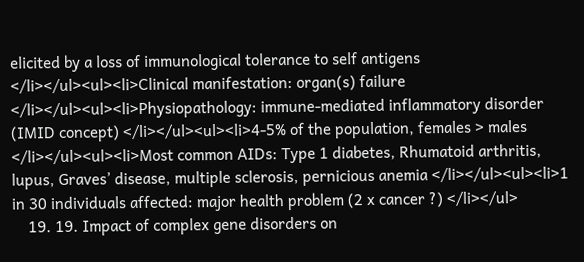elicited by a loss of immunological tolerance to self antigens </li></ul><ul><li>Clinical manifestation: organ(s) failure </li></ul><ul><li>Physiopathology: immune-mediated inflammatory disorder (IMID concept) </li></ul><ul><li>4-5% of the population, females > males </li></ul><ul><li>Most common AIDs: Type 1 diabetes, Rhumatoid arthritis, lupus, Graves’ disease, multiple sclerosis, pernicious anemia </li></ul><ul><li>1 in 30 individuals affected: major health problem (2 x cancer ?) </li></ul>
    19. 19. Impact of complex gene disorders on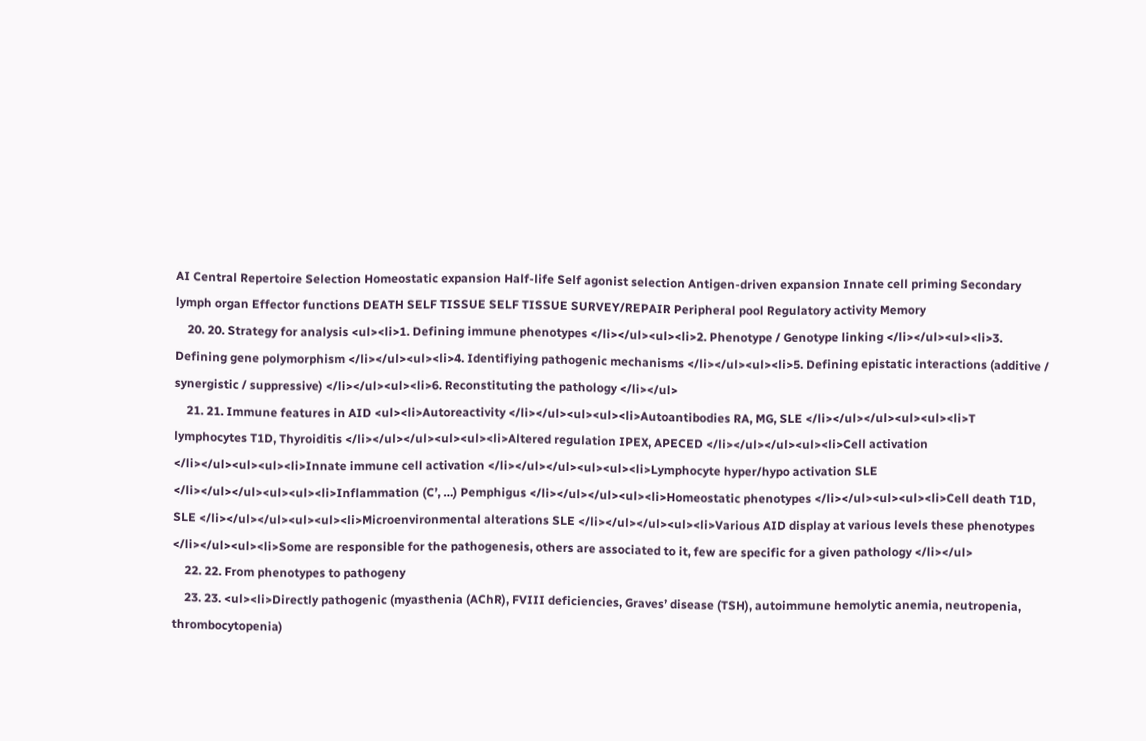AI Central Repertoire Selection Homeostatic expansion Half-life Self agonist selection Antigen-driven expansion Innate cell priming Secondary lymph organ Effector functions DEATH SELF TISSUE SELF TISSUE SURVEY/REPAIR Peripheral pool Regulatory activity Memory
    20. 20. Strategy for analysis <ul><li>1. Defining immune phenotypes </li></ul><ul><li>2. Phenotype / Genotype linking </li></ul><ul><li>3. Defining gene polymorphism </li></ul><ul><li>4. Identifiying pathogenic mechanisms </li></ul><ul><li>5. Defining epistatic interactions (additive / synergistic / suppressive) </li></ul><ul><li>6. Reconstituting the pathology </li></ul>
    21. 21. Immune features in AID <ul><li>Autoreactivity </li></ul><ul><ul><li>Autoantibodies RA, MG, SLE </li></ul></ul><ul><ul><li>T lymphocytes T1D, Thyroiditis </li></ul></ul><ul><ul><li>Altered regulation IPEX, APECED </li></ul></ul><ul><li>Cell activation </li></ul><ul><ul><li>Innate immune cell activation </li></ul></ul><ul><ul><li>Lymphocyte hyper/hypo activation SLE </li></ul></ul><ul><ul><li>Inflammation (C’, …) Pemphigus </li></ul></ul><ul><li>Homeostatic phenotypes </li></ul><ul><ul><li>Cell death T1D, SLE </li></ul></ul><ul><ul><li>Microenvironmental alterations SLE </li></ul></ul><ul><li>Various AID display at various levels these phenotypes </li></ul><ul><li>Some are responsible for the pathogenesis, others are associated to it, few are specific for a given pathology </li></ul>
    22. 22. From phenotypes to pathogeny
    23. 23. <ul><li>Directly pathogenic (myasthenia (AChR), FVIII deficiencies, Graves’ disease (TSH), autoimmune hemolytic anemia, neutropenia, thrombocytopenia)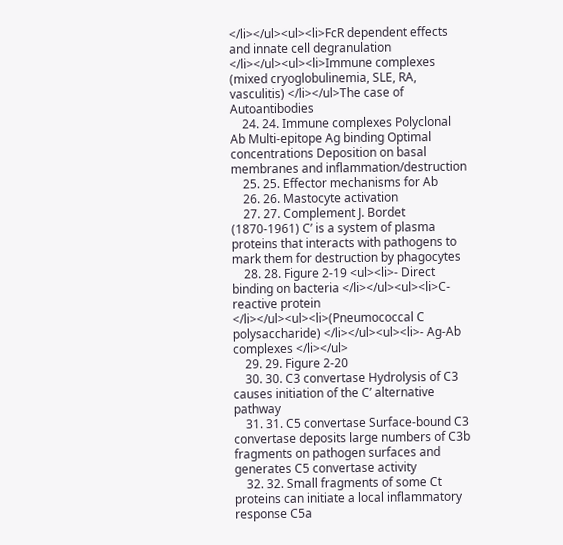</li></ul><ul><li>FcR dependent effects and innate cell degranulation </li></ul><ul><li>Immune complexes (mixed cryoglobulinemia, SLE, RA, vasculitis) </li></ul>The case of Autoantibodies
    24. 24. Immune complexes Polyclonal Ab Multi-epitope Ag binding Optimal concentrations Deposition on basal membranes and inflammation/destruction
    25. 25. Effector mechanisms for Ab
    26. 26. Mastocyte activation
    27. 27. Complement J. Bordet (1870-1961) C’ is a system of plasma proteins that interacts with pathogens to mark them for destruction by phagocytes
    28. 28. Figure 2-19 <ul><li>- Direct binding on bacteria </li></ul><ul><li>C-reactive protein </li></ul><ul><li>(Pneumococcal C polysaccharide) </li></ul><ul><li>- Ag-Ab complexes </li></ul>
    29. 29. Figure 2-20
    30. 30. C3 convertase Hydrolysis of C3 causes initiation of the C’ alternative pathway
    31. 31. C5 convertase Surface-bound C3 convertase deposits large numbers of C3b fragments on pathogen surfaces and generates C5 convertase activity
    32. 32. Small fragments of some Ct proteins can initiate a local inflammatory response C5a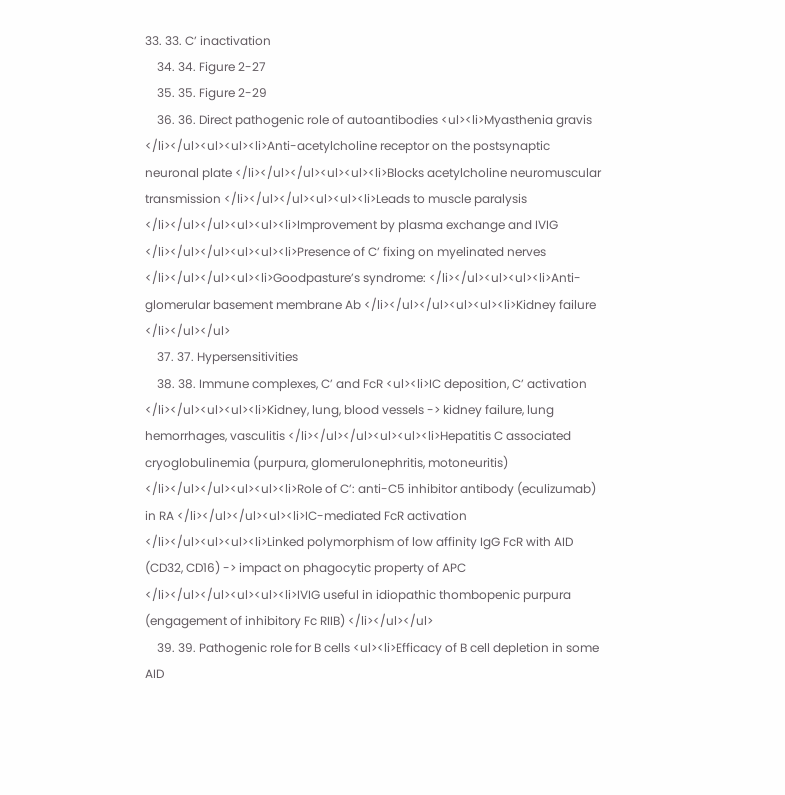33. 33. C’ inactivation
    34. 34. Figure 2-27
    35. 35. Figure 2-29
    36. 36. Direct pathogenic role of autoantibodies <ul><li>Myasthenia gravis </li></ul><ul><ul><li>Anti-acetylcholine receptor on the postsynaptic neuronal plate </li></ul></ul><ul><ul><li>Blocks acetylcholine neuromuscular transmission </li></ul></ul><ul><ul><li>Leads to muscle paralysis </li></ul></ul><ul><ul><li>Improvement by plasma exchange and IVIG </li></ul></ul><ul><ul><li>Presence of C’ fixing on myelinated nerves </li></ul></ul><ul><li>Goodpasture’s syndrome: </li></ul><ul><ul><li>Anti-glomerular basement membrane Ab </li></ul></ul><ul><ul><li>Kidney failure </li></ul></ul>
    37. 37. Hypersensitivities
    38. 38. Immune complexes, C’ and FcR <ul><li>IC deposition, C’ activation </li></ul><ul><ul><li>Kidney, lung, blood vessels -> kidney failure, lung hemorrhages, vasculitis </li></ul></ul><ul><ul><li>Hepatitis C associated cryoglobulinemia (purpura, glomerulonephritis, motoneuritis) </li></ul></ul><ul><ul><li>Role of C’: anti-C5 inhibitor antibody (eculizumab) in RA </li></ul></ul><ul><li>IC-mediated FcR activation </li></ul><ul><ul><li>Linked polymorphism of low affinity IgG FcR with AID (CD32, CD16) -> impact on phagocytic property of APC </li></ul></ul><ul><ul><li>IVIG useful in idiopathic thombopenic purpura (engagement of inhibitory Fc RIIB) </li></ul></ul>
    39. 39. Pathogenic role for B cells <ul><li>Efficacy of B cell depletion in some AID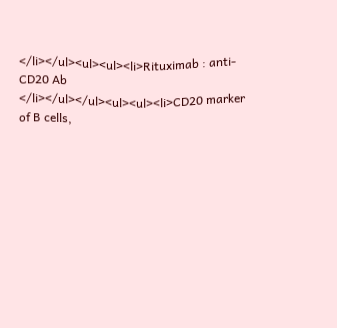</li></ul><ul><ul><li>Rituximab : anti-CD20 Ab </li></ul></ul><ul><ul><li>CD20 marker of B cells,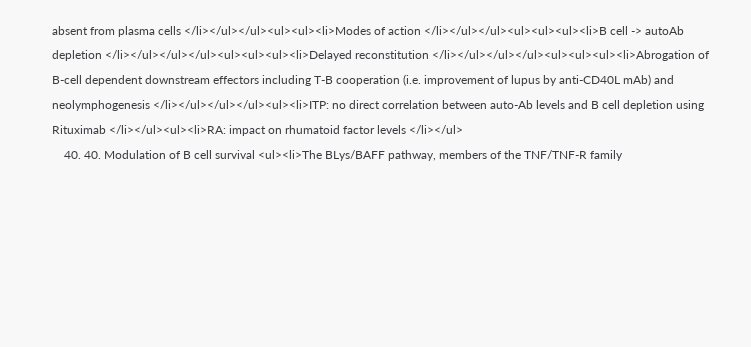absent from plasma cells </li></ul></ul><ul><ul><li>Modes of action </li></ul></ul><ul><ul><ul><li>B cell -> autoAb depletion </li></ul></ul></ul><ul><ul><ul><li>Delayed reconstitution </li></ul></ul></ul><ul><ul><ul><li>Abrogation of B-cell dependent downstream effectors including T-B cooperation (i.e. improvement of lupus by anti-CD40L mAb) and neolymphogenesis </li></ul></ul></ul><ul><li>ITP: no direct correlation between auto-Ab levels and B cell depletion using Rituximab </li></ul><ul><li>RA: impact on rhumatoid factor levels </li></ul>
    40. 40. Modulation of B cell survival <ul><li>The BLys/BAFF pathway, members of the TNF/TNF-R family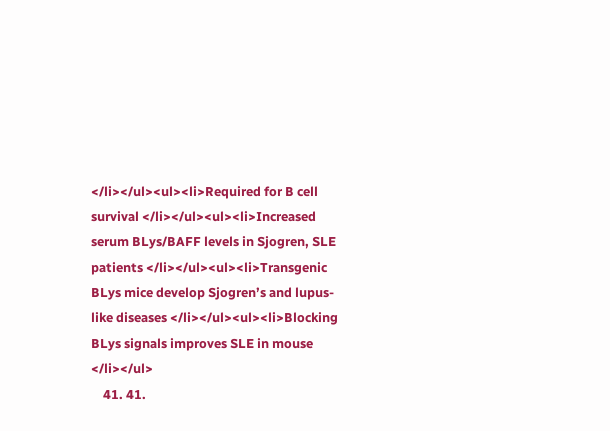</li></ul><ul><li>Required for B cell survival </li></ul><ul><li>Increased serum BLys/BAFF levels in Sjogren, SLE patients </li></ul><ul><li>Transgenic BLys mice develop Sjogren’s and lupus-like diseases </li></ul><ul><li>Blocking BLys signals improves SLE in mouse </li></ul>
    41. 41.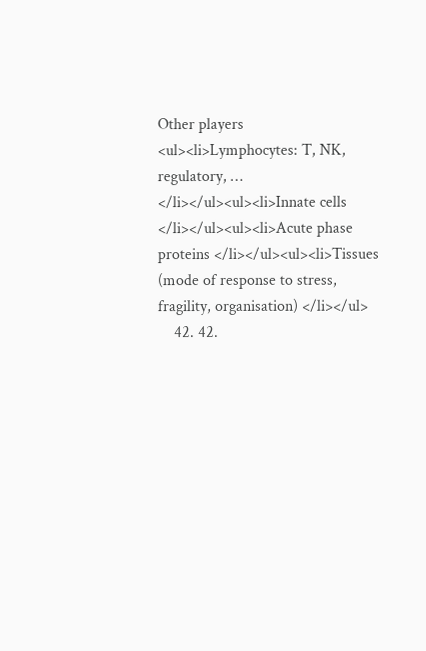Other players <ul><li>Lymphocytes: T, NK, regulatory, … </li></ul><ul><li>Innate cells </li></ul><ul><li>Acute phase proteins </li></ul><ul><li>Tissues (mode of response to stress, fragility, organisation) </li></ul>
    42. 42.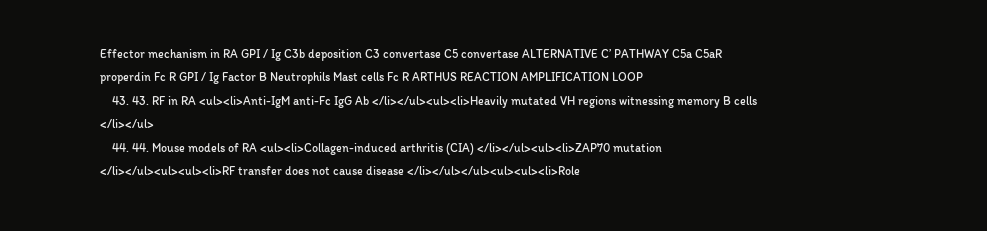Effector mechanism in RA GPI / Ig C3b deposition C3 convertase C5 convertase ALTERNATIVE C’ PATHWAY C5a C5aR properdin Fc R GPI / Ig Factor B Neutrophils Mast cells Fc R ARTHUS REACTION AMPLIFICATION LOOP
    43. 43. RF in RA <ul><li>Anti-IgM anti-Fc IgG Ab </li></ul><ul><li>Heavily mutated VH regions witnessing memory B cells </li></ul>
    44. 44. Mouse models of RA <ul><li>Collagen-induced arthritis (CIA) </li></ul><ul><li>ZAP70 mutation </li></ul><ul><ul><li>RF transfer does not cause disease </li></ul></ul><ul><ul><li>Role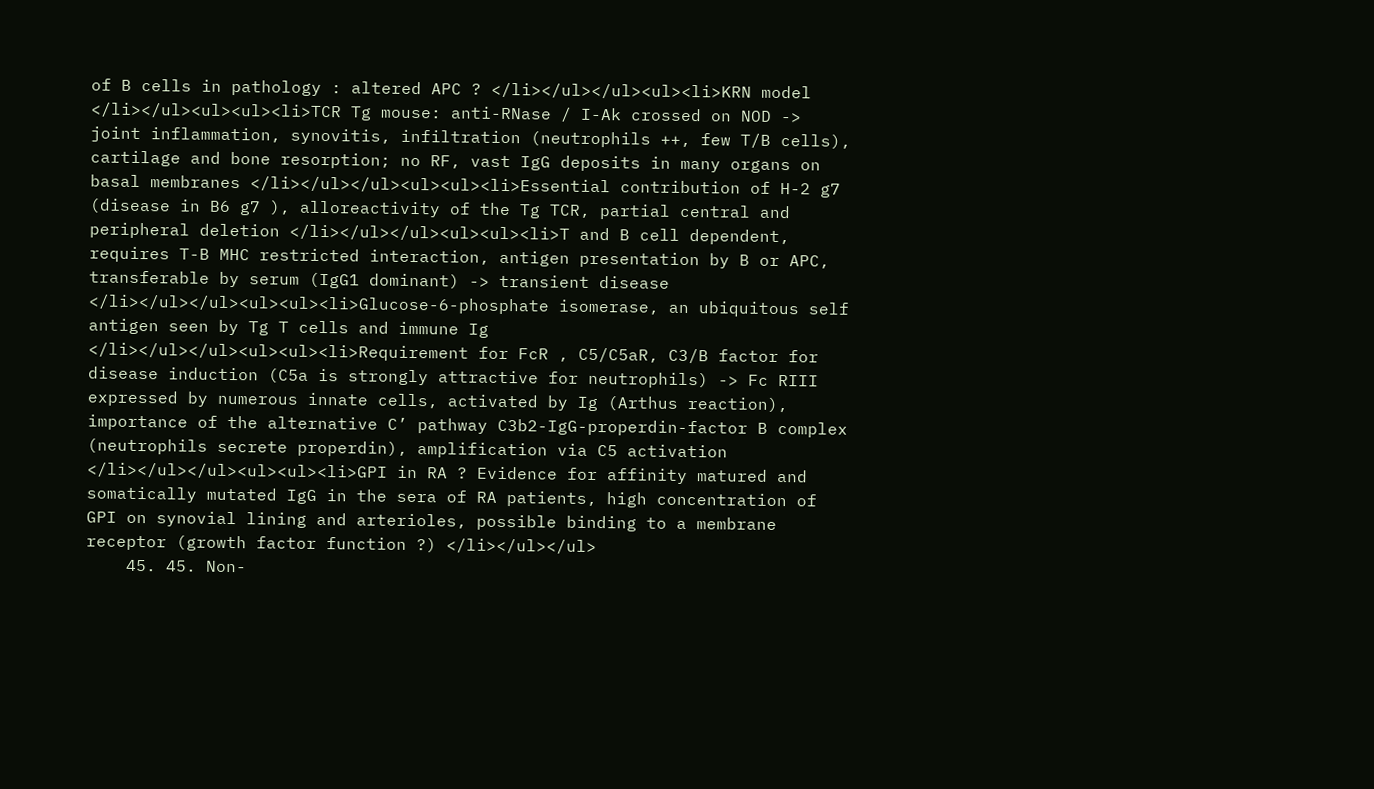of B cells in pathology : altered APC ? </li></ul></ul><ul><li>KRN model </li></ul><ul><ul><li>TCR Tg mouse: anti-RNase / I-Ak crossed on NOD -> joint inflammation, synovitis, infiltration (neutrophils ++, few T/B cells), cartilage and bone resorption; no RF, vast IgG deposits in many organs on basal membranes </li></ul></ul><ul><ul><li>Essential contribution of H-2 g7 (disease in B6 g7 ), alloreactivity of the Tg TCR, partial central and peripheral deletion </li></ul></ul><ul><ul><li>T and B cell dependent, requires T-B MHC restricted interaction, antigen presentation by B or APC, transferable by serum (IgG1 dominant) -> transient disease </li></ul></ul><ul><ul><li>Glucose-6-phosphate isomerase, an ubiquitous self antigen seen by Tg T cells and immune Ig </li></ul></ul><ul><ul><li>Requirement for FcR , C5/C5aR, C3/B factor for disease induction (C5a is strongly attractive for neutrophils) -> Fc RIII expressed by numerous innate cells, activated by Ig (Arthus reaction), importance of the alternative C’ pathway C3b2-IgG-properdin-factor B complex (neutrophils secrete properdin), amplification via C5 activation </li></ul></ul><ul><ul><li>GPI in RA ? Evidence for affinity matured and somatically mutated IgG in the sera of RA patients, high concentration of GPI on synovial lining and arterioles, possible binding to a membrane receptor (growth factor function ?) </li></ul></ul>
    45. 45. Non-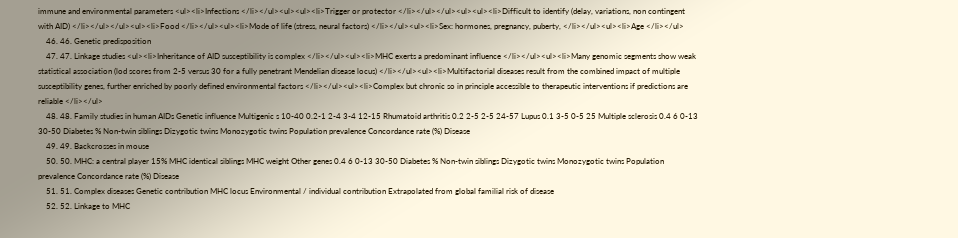immune and environmental parameters <ul><li>Infections </li></ul><ul><ul><li>Trigger or protector </li></ul></ul><ul><ul><li>Difficult to identify (delay, variations, non contingent with AID) </li></ul></ul><ul><li>Food </li></ul><ul><li>Mode of life (stress, neural factors) </li></ul><ul><li>Sex: hormones, pregnancy, puberty, </li></ul><ul><li>Age </li></ul>
    46. 46. Genetic predisposition
    47. 47. Linkage studies <ul><li>Inheritance of AID susceptibility is complex </li></ul><ul><li>MHC exerts a predominant influence </li></ul><ul><li>Many genomic segments show weak statistical association (lod scores from 2-5 versus 30 for a fully penetrant Mendelian disease locus) </li></ul><ul><li>Multifactorial diseases result from the combined impact of multiple susceptibility genes, further enriched by poorly defined environmental factors </li></ul><ul><li>Complex but chronic so in principle accessible to therapeutic interventions if predictions are reliable </li></ul>
    48. 48. Family studies in human AIDs Genetic influence Multigenic s 10-40 0.2-1 2-4 3-4 12-15 Rhumatoid arthritis 0.2 2-5 2-5 24-57 Lupus 0.1 3-5 0-5 25 Multiple sclerosis 0.4 6 0-13 30-50 Diabetes % Non-twin siblings Dizygotic twins Monozygotic twins Population prevalence Concordance rate (%) Disease
    49. 49. Backcrosses in mouse
    50. 50. MHC: a central player 15% MHC identical siblings MHC weight Other genes 0.4 6 0-13 30-50 Diabetes % Non-twin siblings Dizygotic twins Monozygotic twins Population prevalence Concordance rate (%) Disease
    51. 51. Complex diseases Genetic contribution MHC locus Environmental / individual contribution Extrapolated from global familial risk of disease
    52. 52. Linkage to MHC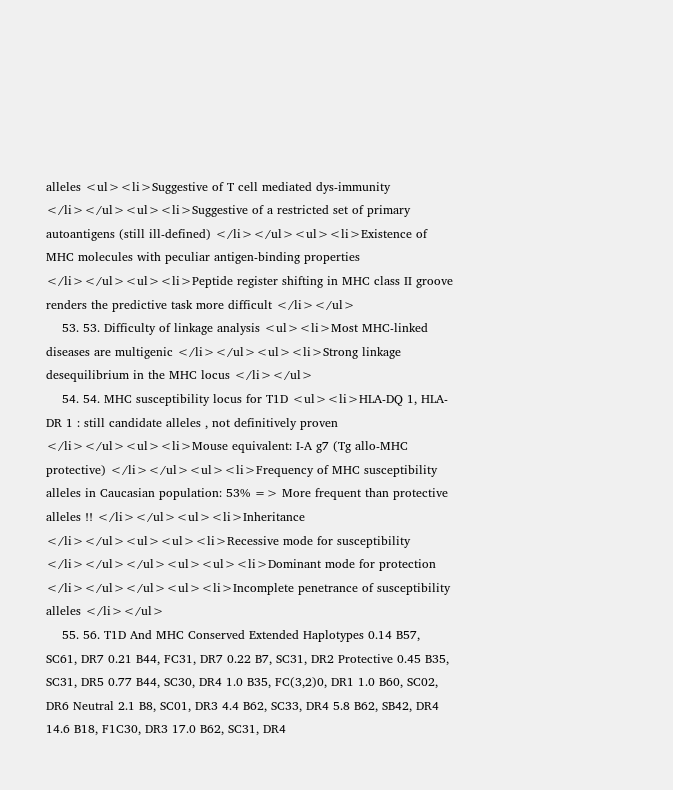alleles <ul><li>Suggestive of T cell mediated dys-immunity </li></ul><ul><li>Suggestive of a restricted set of primary autoantigens (still ill-defined) </li></ul><ul><li>Existence of MHC molecules with peculiar antigen-binding properties </li></ul><ul><li>Peptide register shifting in MHC class II groove renders the predictive task more difficult </li></ul>
    53. 53. Difficulty of linkage analysis <ul><li>Most MHC-linked diseases are multigenic </li></ul><ul><li>Strong linkage desequilibrium in the MHC locus </li></ul>
    54. 54. MHC susceptibility locus for T1D <ul><li>HLA-DQ 1, HLA-DR 1 : still candidate alleles , not definitively proven </li></ul><ul><li>Mouse equivalent: I-A g7 (Tg allo-MHC protective) </li></ul><ul><li>Frequency of MHC susceptibility alleles in Caucasian population: 53% => More frequent than protective alleles !! </li></ul><ul><li>Inheritance </li></ul><ul><ul><li>Recessive mode for susceptibility </li></ul></ul><ul><ul><li>Dominant mode for protection </li></ul></ul><ul><li>Incomplete penetrance of susceptibility alleles </li></ul>
    55. 56. T1D And MHC Conserved Extended Haplotypes 0.14 B57, SC61, DR7 0.21 B44, FC31, DR7 0.22 B7, SC31, DR2 Protective 0.45 B35, SC31, DR5 0.77 B44, SC30, DR4 1.0 B35, FC(3,2)0, DR1 1.0 B60, SC02, DR6 Neutral 2.1 B8, SC01, DR3 4.4 B62, SC33, DR4 5.8 B62, SB42, DR4 14.6 B18, F1C30, DR3 17.0 B62, SC31, DR4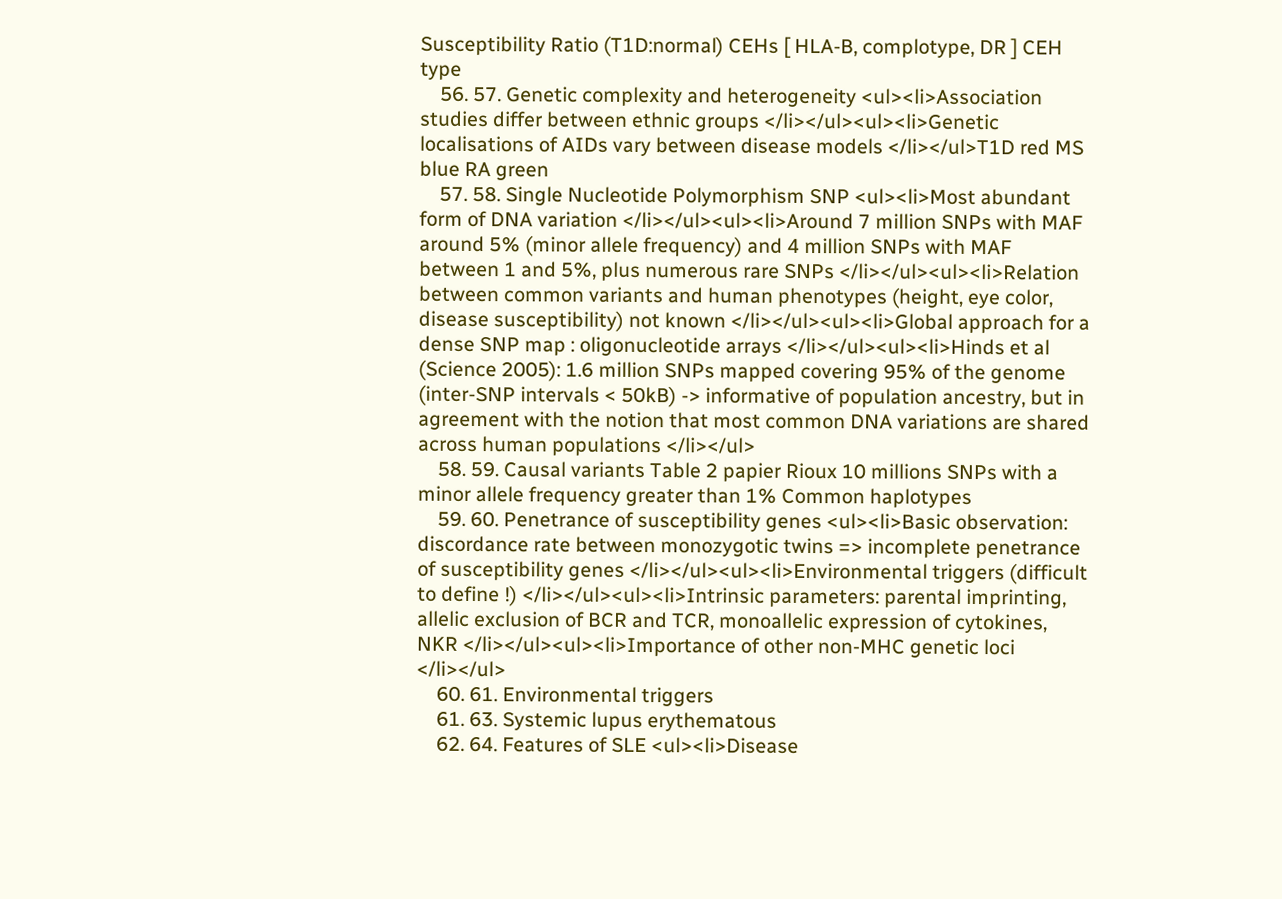Susceptibility Ratio (T1D:normal) CEHs [ HLA-B, complotype, DR ] CEH type
    56. 57. Genetic complexity and heterogeneity <ul><li>Association studies differ between ethnic groups </li></ul><ul><li>Genetic localisations of AIDs vary between disease models </li></ul>T1D red MS blue RA green
    57. 58. Single Nucleotide Polymorphism SNP <ul><li>Most abundant form of DNA variation </li></ul><ul><li>Around 7 million SNPs with MAF around 5% (minor allele frequency) and 4 million SNPs with MAF between 1 and 5%, plus numerous rare SNPs </li></ul><ul><li>Relation between common variants and human phenotypes (height, eye color, disease susceptibility) not known </li></ul><ul><li>Global approach for a dense SNP map : oligonucleotide arrays </li></ul><ul><li>Hinds et al (Science 2005): 1.6 million SNPs mapped covering 95% of the genome (inter-SNP intervals < 50kB) -> informative of population ancestry, but in agreement with the notion that most common DNA variations are shared across human populations </li></ul>
    58. 59. Causal variants Table 2 papier Rioux 10 millions SNPs with a minor allele frequency greater than 1% Common haplotypes
    59. 60. Penetrance of susceptibility genes <ul><li>Basic observation: discordance rate between monozygotic twins => incomplete penetrance of susceptibility genes </li></ul><ul><li>Environmental triggers (difficult to define !) </li></ul><ul><li>Intrinsic parameters: parental imprinting, allelic exclusion of BCR and TCR, monoallelic expression of cytokines, NKR </li></ul><ul><li>Importance of other non-MHC genetic loci </li></ul>
    60. 61. Environmental triggers
    61. 63. Systemic lupus erythematous
    62. 64. Features of SLE <ul><li>Disease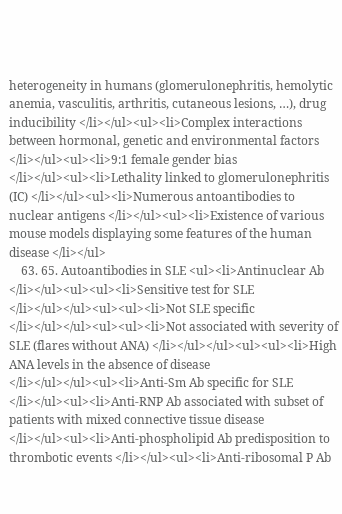heterogeneity in humans (glomerulonephritis, hemolytic anemia, vasculitis, arthritis, cutaneous lesions, …), drug inducibility </li></ul><ul><li>Complex interactions between hormonal, genetic and environmental factors </li></ul><ul><li>9:1 female gender bias </li></ul><ul><li>Lethality linked to glomerulonephritis (IC) </li></ul><ul><li>Numerous antoantibodies to nuclear antigens </li></ul><ul><li>Existence of various mouse models displaying some features of the human disease </li></ul>
    63. 65. Autoantibodies in SLE <ul><li>Antinuclear Ab </li></ul><ul><ul><li>Sensitive test for SLE </li></ul></ul><ul><ul><li>Not SLE specific </li></ul></ul><ul><ul><li>Not associated with severity of SLE (flares without ANA) </li></ul></ul><ul><ul><li>High ANA levels in the absence of disease </li></ul></ul><ul><li>Anti-Sm Ab specific for SLE </li></ul><ul><li>Anti-RNP Ab associated with subset of patients with mixed connective tissue disease </li></ul><ul><li>Anti-phospholipid Ab predisposition to thrombotic events </li></ul><ul><li>Anti-ribosomal P Ab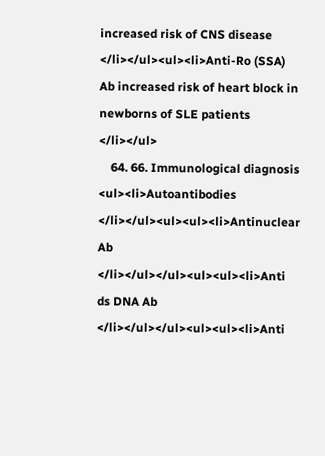increased risk of CNS disease </li></ul><ul><li>Anti-Ro (SSA) Ab increased risk of heart block in newborns of SLE patients </li></ul>
    64. 66. Immunological diagnosis <ul><li>Autoantibodies </li></ul><ul><ul><li>Antinuclear Ab </li></ul></ul><ul><ul><li>Anti ds DNA Ab </li></ul></ul><ul><ul><li>Anti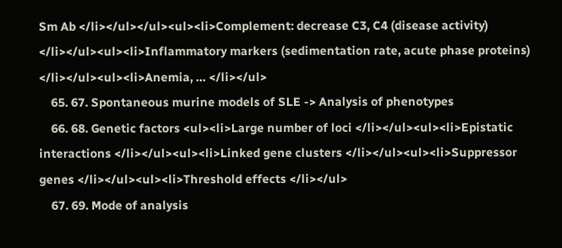Sm Ab </li></ul></ul><ul><li>Complement: decrease C3, C4 (disease activity) </li></ul><ul><li>Inflammatory markers (sedimentation rate, acute phase proteins) </li></ul><ul><li>Anemia, … </li></ul>
    65. 67. Spontaneous murine models of SLE -> Analysis of phenotypes
    66. 68. Genetic factors <ul><li>Large number of loci </li></ul><ul><li>Epistatic interactions </li></ul><ul><li>Linked gene clusters </li></ul><ul><li>Suppressor genes </li></ul><ul><li>Threshold effects </li></ul>
    67. 69. Mode of analysis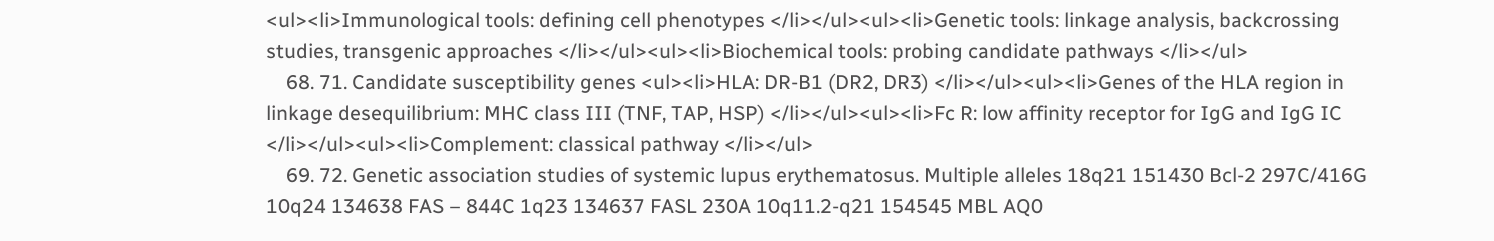<ul><li>Immunological tools: defining cell phenotypes </li></ul><ul><li>Genetic tools: linkage analysis, backcrossing studies, transgenic approaches </li></ul><ul><li>Biochemical tools: probing candidate pathways </li></ul>
    68. 71. Candidate susceptibility genes <ul><li>HLA: DR-B1 (DR2, DR3) </li></ul><ul><li>Genes of the HLA region in linkage desequilibrium: MHC class III (TNF, TAP, HSP) </li></ul><ul><li>Fc R: low affinity receptor for IgG and IgG IC </li></ul><ul><li>Complement: classical pathway </li></ul>
    69. 72. Genetic association studies of systemic lupus erythematosus. Multiple alleles 18q21 151430 Bcl-2 297C/416G 10q24 134638 FAS – 844C 1q23 134637 FASL 230A 10q11.2-q21 154545 MBL AQ0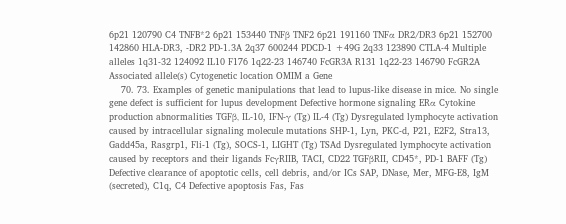6p21 120790 C4 TNFB*2 6p21 153440 TNFβ TNF2 6p21 191160 TNFα DR2/DR3 6p21 152700 142860 HLA-DR3, -DR2 PD-1.3A 2q37 600244 PDCD-1 +49G 2q33 123890 CTLA-4 Multiple alleles 1q31-32 124092 IL10 F176 1q22-23 146740 FcGR3A R131 1q22-23 146790 FcGR2A Associated allele(s) Cytogenetic location OMIM a Gene
    70. 73. Examples of genetic manipulations that lead to lupus-like disease in mice. No single gene defect is sufficient for lupus development Defective hormone signaling ERα Cytokine production abnormalities TGFβ, IL-10, IFN-γ (Tg) IL-4 (Tg) Dysregulated lymphocyte activation caused by intracellular signaling molecule mutations SHP-1, Lyn, PKC-d, P21, E2F2, Stra13, Gadd45a, Rasgrp1, Fli-1 (Tg), SOCS-1, LIGHT (Tg) TSAd Dysregulated lymphocyte activation caused by receptors and their ligands FcγRIIB, TACI, CD22 TGFβRII, CD45*, PD-1 BAFF (Tg) Defective clearance of apoptotic cells, cell debris, and/or ICs SAP, DNase, Mer, MFG-E8, IgM (secreted), C1q, C4 Defective apoptosis Fas, Fas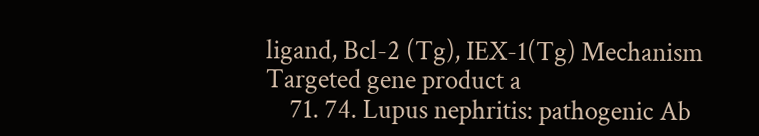ligand, Bcl-2 (Tg), IEX-1(Tg) Mechanism Targeted gene product a
    71. 74. Lupus nephritis: pathogenic Ab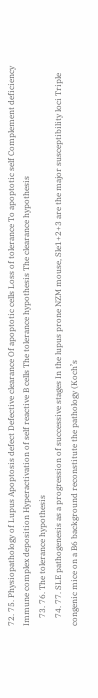72. 75. Physiopathology of Lupus Apoptosis defect Defective clearance Of apoptotic cells Loss of tolerance To apoptotic self Complement deficiency Immune complex deposition Hyperactivation of self reactive B cells The tolerance hypothesis The clearance hypothesis
    73. 76. The tolerance hypothesis
    74. 77. SLE pathogenesis as a progression of successive stages In the lupus prone NZM mouse, Sle1+2+3 are the major susceptibility loci Triple congenic mice on a B6 background reconstitute the pathology (Koch’s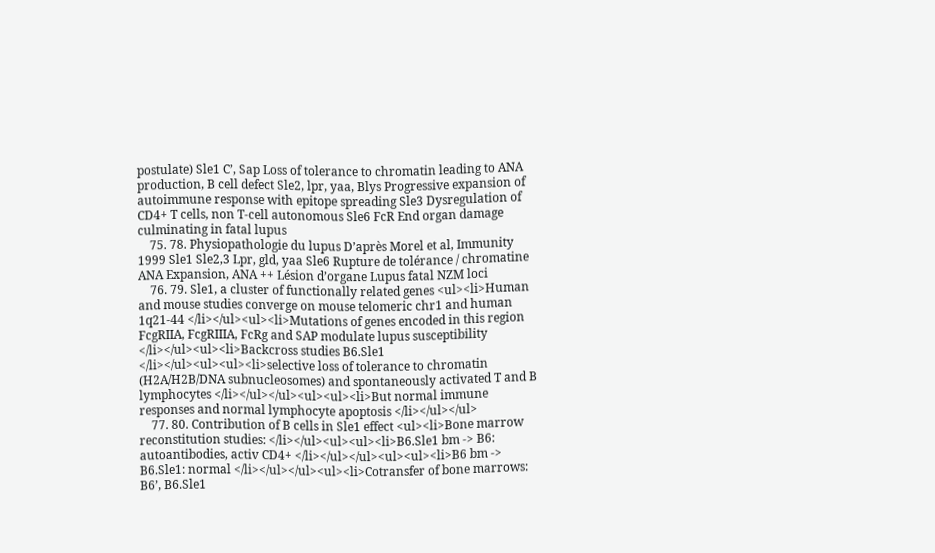postulate) Sle1 C’, Sap Loss of tolerance to chromatin leading to ANA production, B cell defect Sle2, lpr, yaa, Blys Progressive expansion of autoimmune response with epitope spreading Sle3 Dysregulation of CD4+ T cells, non T-cell autonomous Sle6 FcR End organ damage culminating in fatal lupus
    75. 78. Physiopathologie du lupus D’après Morel et al, Immunity 1999 Sle1 Sle2,3 Lpr, gld, yaa Sle6 Rupture de tolérance / chromatine ANA Expansion, ANA ++ Lésion d’organe Lupus fatal NZM loci
    76. 79. Sle1, a cluster of functionally related genes <ul><li>Human and mouse studies converge on mouse telomeric chr1 and human 1q21-44 </li></ul><ul><li>Mutations of genes encoded in this region FcgRIIA, FcgRIIIA, FcRg and SAP modulate lupus susceptibility </li></ul><ul><li>Backcross studies B6.Sle1 </li></ul><ul><ul><li>selective loss of tolerance to chromatin (H2A/H2B/DNA subnucleosomes) and spontaneously activated T and B lymphocytes </li></ul></ul><ul><ul><li>But normal immune responses and normal lymphocyte apoptosis </li></ul></ul>
    77. 80. Contribution of B cells in Sle1 effect <ul><li>Bone marrow reconstitution studies: </li></ul><ul><ul><li>B6.Sle1 bm -> B6: autoantibodies, activ CD4+ </li></ul></ul><ul><ul><li>B6 bm -> B6.Sle1: normal </li></ul></ul><ul><li>Cotransfer of bone marrows: B6’, B6.Sle1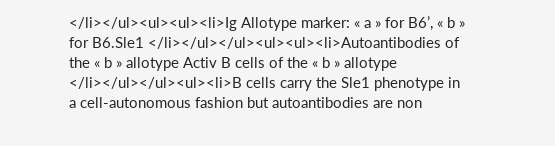</li></ul><ul><ul><li>Ig Allotype marker: « a » for B6’, « b » for B6.Sle1 </li></ul></ul><ul><ul><li>Autoantibodies of the « b » allotype Activ B cells of the « b » allotype </li></ul></ul><ul><li>B cells carry the Sle1 phenotype in a cell-autonomous fashion but autoantibodies are non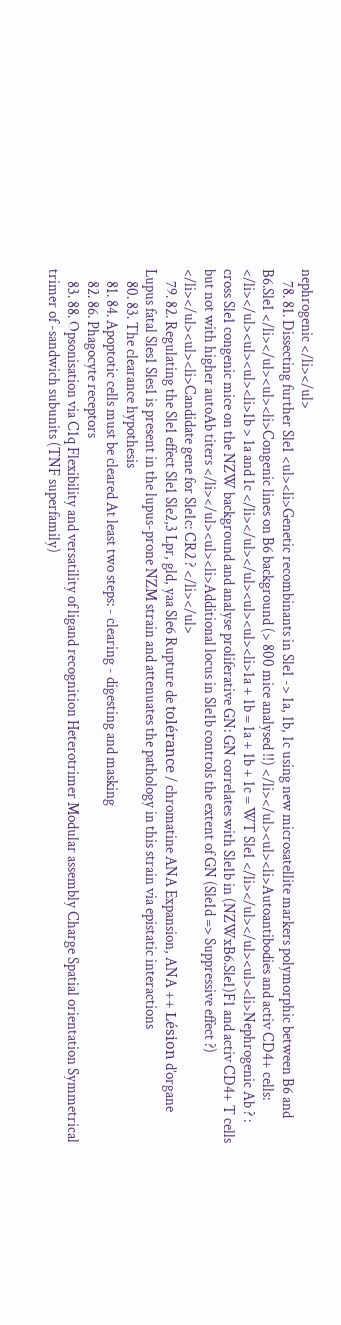nephrogenic </li></ul>
    78. 81. Dissecting further Sle1 <ul><li>Genetic recombinants in Sle1 -> 1a, 1b, 1c using new microsatellite markers polymorphic between B6 and B6.Sle1 </li></ul><ul><li>Congenic lines on B6 background (> 800 mice analysed !!) </li></ul><ul><li>Autoantibodies and activ CD4+ cells: </li></ul><ul><ul><li>1b > 1a and 1c </li></ul></ul><ul><ul><li>1a + 1b = 1a + 1b + 1c = WT Sle1 </li></ul></ul><ul><li>Nephrogenic Ab ? : cross Sle1 congenic mice on the NZW background and analyse proliferative GN: GN correlates with Sle1b in (NZWxB6.Sle1)F1 and activ CD4+ T cells but not with higher autoAb titers </li></ul><ul><li>Additional locus in Sle1b controls the extent of GN (Sle1d => Suppressive effect ?) </li></ul><ul><li>Candidate gene for Sle1c: CR2 ? </li></ul>
    79. 82. Regulating the Sle1 effect Sle1 Sle2,3 Lpr, gld, yaa Sle6 Rupture de tolérance / chromatine ANA Expansion, ANA ++ Lésion d’organe Lupus fatal Sles1 Sles1 is present in the lupus-prone NZM strain and attenuates the pathology in this strain via epistatic interactions
    80. 83. The clearance hypothesis
    81. 84. Apoptotic cells must be cleared At least two steps: - clearing - digesting and masking
    82. 86. Phagocyte receptors
    83. 88. Opsonisation via C1q Flexibility and versatility of ligand recognition Heterotrimer Modular assembly Charge Spatial orientation Symmetrical trimer of -sandwich subunits (TNF superfamily)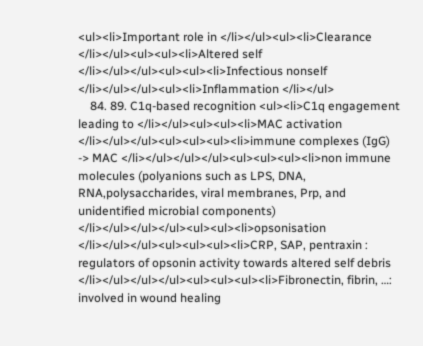<ul><li>Important role in </li></ul><ul><li>Clearance </li></ul><ul><ul><li>Altered self </li></ul></ul><ul><ul><li>Infectious nonself </li></ul></ul><ul><li>Inflammation </li></ul>
    84. 89. C1q-based recognition <ul><li>C1q engagement leading to </li></ul><ul><ul><li>MAC activation </li></ul></ul><ul><ul><ul><li>immune complexes (IgG) -> MAC </li></ul></ul></ul><ul><ul><ul><li>non immune molecules (polyanions such as LPS, DNA, RNA,polysaccharides, viral membranes, Prp, and unidentified microbial components) </li></ul></ul></ul><ul><ul><li>opsonisation </li></ul></ul><ul><ul><ul><li>CRP, SAP, pentraxin : regulators of opsonin activity towards altered self debris </li></ul></ul></ul><ul><ul><ul><li>Fibronectin, fibrin, …: involved in wound healing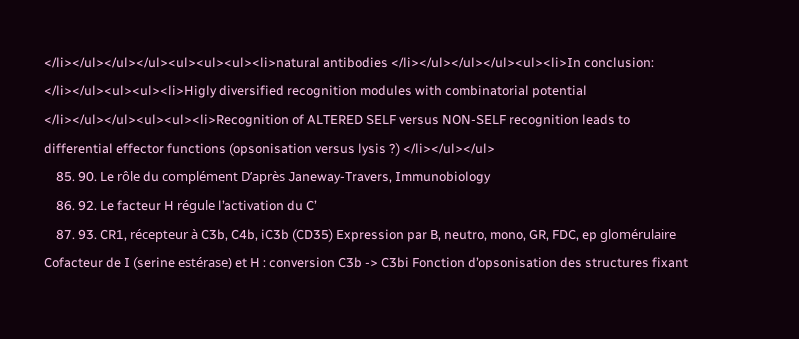</li></ul></ul></ul><ul><ul><ul><li>natural antibodies </li></ul></ul></ul><ul><li>In conclusion: </li></ul><ul><ul><li>Higly diversified recognition modules with combinatorial potential </li></ul></ul><ul><ul><li>Recognition of ALTERED SELF versus NON-SELF recognition leads to differential effector functions (opsonisation versus lysis ?) </li></ul></ul>
    85. 90. Le rôle du complément D’après Janeway-Travers, Immunobiology
    86. 92. Le facteur H régule l’activation du C’
    87. 93. CR1, récepteur à C3b, C4b, iC3b (CD35) Expression par B, neutro, mono, GR, FDC, ep glomérulaire Cofacteur de I (serine estérase) et H : conversion C3b -> C3bi Fonction d’opsonisation des structures fixant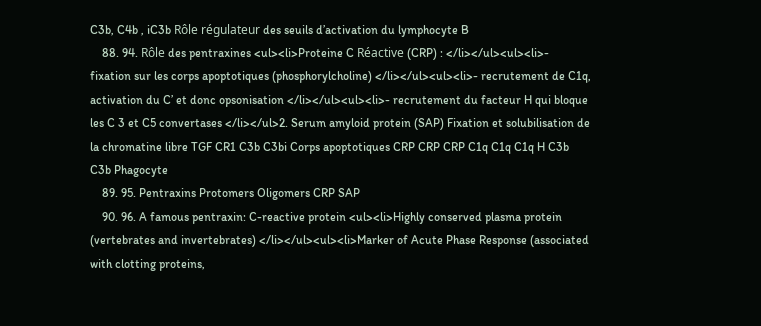C3b, C4b , iC3b Rôle régulateur des seuils d’activation du lymphocyte B
    88. 94. Rôle des pentraxines <ul><li>Proteine C Réactive (CRP) : </li></ul><ul><li>- fixation sur les corps apoptotiques (phosphorylcholine) </li></ul><ul><li>- recrutement de C1q, activation du C’ et donc opsonisation </li></ul><ul><li>- recrutement du facteur H qui bloque les C 3 et C5 convertases </li></ul>2. Serum amyloid protein (SAP) Fixation et solubilisation de la chromatine libre TGF CR1 C3b C3bi Corps apoptotiques CRP CRP CRP C1q C1q C1q H C3b C3b Phagocyte
    89. 95. Pentraxins Protomers Oligomers CRP SAP
    90. 96. A famous pentraxin: C-reactive protein <ul><li>Highly conserved plasma protein (vertebrates and invertebrates) </li></ul><ul><li>Marker of Acute Phase Response (associated with clotting proteins,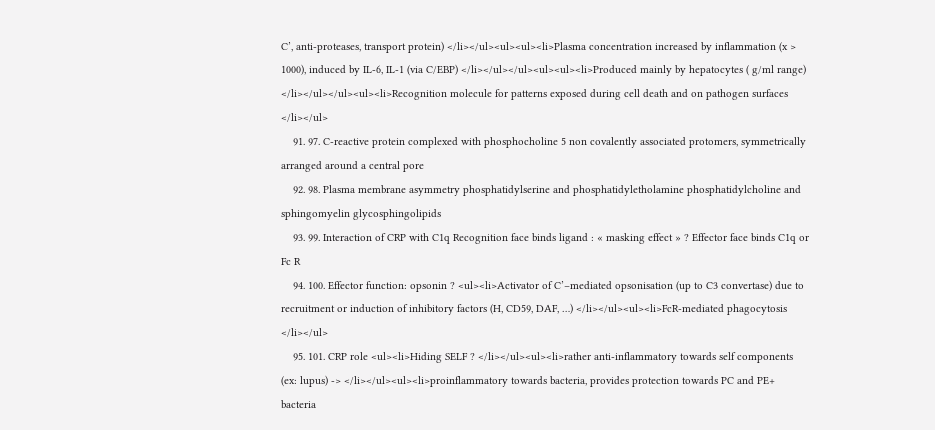C’, anti-proteases, transport protein) </li></ul><ul><ul><li>Plasma concentration increased by inflammation (x > 1000), induced by IL-6, IL-1 (via C/EBP) </li></ul></ul><ul><ul><li>Produced mainly by hepatocytes ( g/ml range) </li></ul></ul><ul><li>Recognition molecule for patterns exposed during cell death and on pathogen surfaces </li></ul>
    91. 97. C-reactive protein complexed with phosphocholine 5 non covalently associated protomers, symmetrically arranged around a central pore
    92. 98. Plasma membrane asymmetry phosphatidylserine and phosphatidyletholamine phosphatidylcholine and sphingomyelin glycosphingolipids
    93. 99. Interaction of CRP with C1q Recognition face binds ligand : « masking effect » ? Effector face binds C1q or Fc R
    94. 100. Effector function: opsonin ? <ul><li>Activator of C’–mediated opsonisation (up to C3 convertase) due to recruitment or induction of inhibitory factors (H, CD59, DAF, …) </li></ul><ul><li>FcR-mediated phagocytosis </li></ul>
    95. 101. CRP role <ul><li>Hiding SELF ? </li></ul><ul><li>rather anti-inflammatory towards self components (ex: lupus) -> </li></ul><ul><li>proinflammatory towards bacteria, provides protection towards PC and PE+ bacteria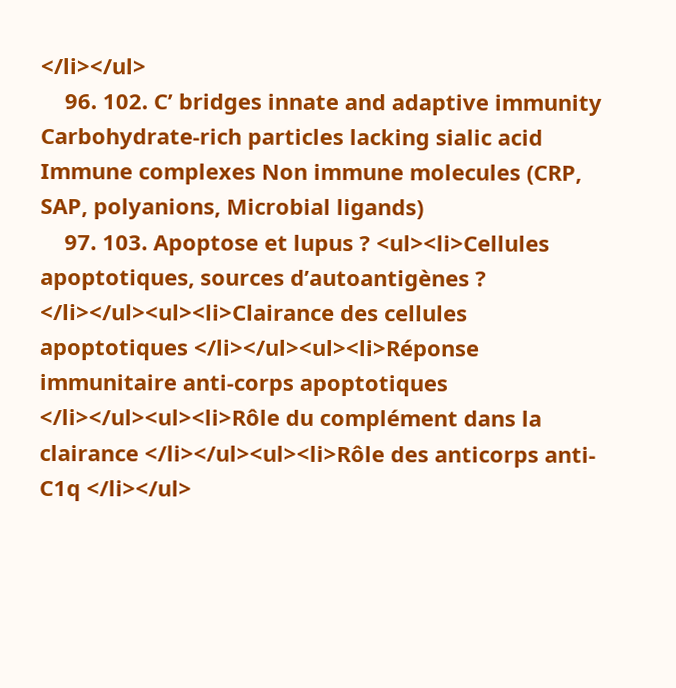</li></ul>
    96. 102. C’ bridges innate and adaptive immunity Carbohydrate-rich particles lacking sialic acid Immune complexes Non immune molecules (CRP, SAP, polyanions, Microbial ligands)
    97. 103. Apoptose et lupus ? <ul><li>Cellules apoptotiques, sources d’autoantigènes ? </li></ul><ul><li>Clairance des cellules apoptotiques </li></ul><ul><li>Réponse immunitaire anti-corps apoptotiques </li></ul><ul><li>Rôle du complément dans la clairance </li></ul><ul><li>Rôle des anticorps anti-C1q </li></ul>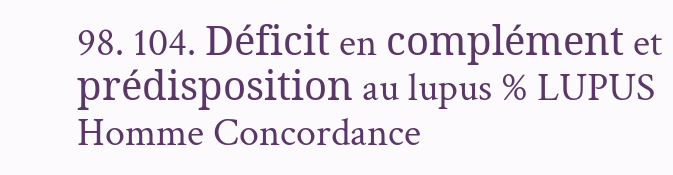98. 104. Déficit en complément et prédisposition au lupus % LUPUS Homme Concordance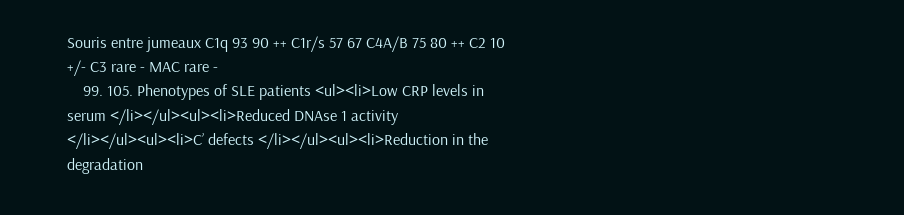Souris entre jumeaux C1q 93 90 ++ C1r/s 57 67 C4A/B 75 80 ++ C2 10 +/- C3 rare - MAC rare -
    99. 105. Phenotypes of SLE patients <ul><li>Low CRP levels in serum </li></ul><ul><li>Reduced DNAse 1 activity </li></ul><ul><li>C’ defects </li></ul><ul><li>Reduction in the degradation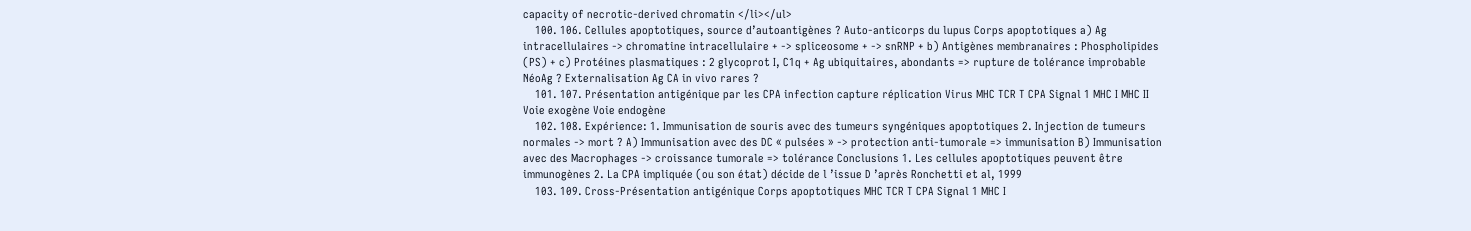capacity of necrotic-derived chromatin </li></ul>
    100. 106. Cellules apoptotiques, source d’autoantigènes ? Auto-anticorps du lupus Corps apoptotiques a) Ag intracellulaires -> chromatine intracellulaire + -> spliceosome + -> snRNP + b) Antigènes membranaires : Phospholipides (PS) + c) Protéines plasmatiques : 2 glycoprot I, C1q + Ag ubiquitaires, abondants => rupture de tolérance improbable NéoAg ? Externalisation Ag CA in vivo rares ?
    101. 107. Présentation antigénique par les CPA infection capture réplication Virus MHC TCR T CPA Signal 1 MHC I MHC II Voie exogène Voie endogène
    102. 108. Expérience: 1. Immunisation de souris avec des tumeurs syngéniques apoptotiques 2. Injection de tumeurs normales -> mort ? A) Immunisation avec des DC « pulsées » -> protection anti-tumorale => immunisation B) Immunisation avec des Macrophages -> croissance tumorale => tolérance Conclusions 1. Les cellules apoptotiques peuvent être immunogènes 2. La CPA impliquée (ou son état) décide de l ’issue D ’après Ronchetti et al, 1999
    103. 109. Cross-Présentation antigénique Corps apoptotiques MHC TCR T CPA Signal 1 MHC I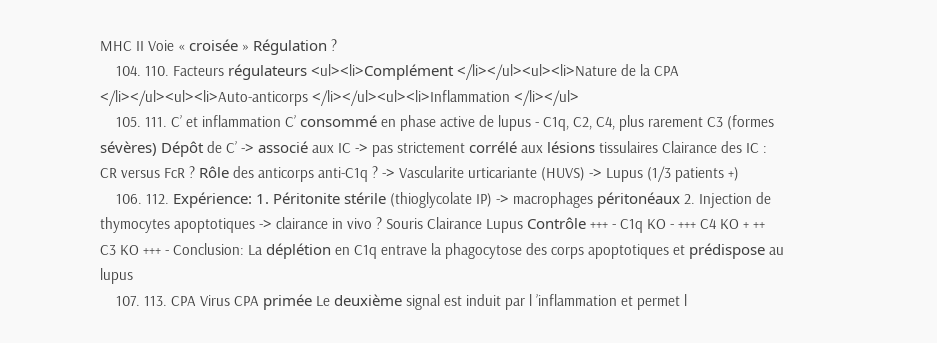MHC II Voie « croisée » Régulation ?
    104. 110. Facteurs régulateurs <ul><li>Complément </li></ul><ul><li>Nature de la CPA </li></ul><ul><li>Auto-anticorps </li></ul><ul><li>Inflammation </li></ul>
    105. 111. C’ et inflammation C’ consommé en phase active de lupus - C1q, C2, C4, plus rarement C3 (formes sévères) Dépôt de C’ -> associé aux IC -> pas strictement corrélé aux lésions tissulaires Clairance des IC : CR versus FcR ? Rôle des anticorps anti-C1q ? -> Vascularite urticariante (HUVS) -> Lupus (1/3 patients +)
    106. 112. Expérience: 1. Péritonite stérile (thioglycolate IP) -> macrophages péritonéaux 2. Injection de thymocytes apoptotiques -> clairance in vivo ? Souris Clairance Lupus Contrôle +++ - C1q KO - +++ C4 KO + ++ C3 KO +++ - Conclusion: La déplétion en C1q entrave la phagocytose des corps apoptotiques et prédispose au lupus
    107. 113. CPA Virus CPA primée Le deuxième signal est induit par l ’inflammation et permet l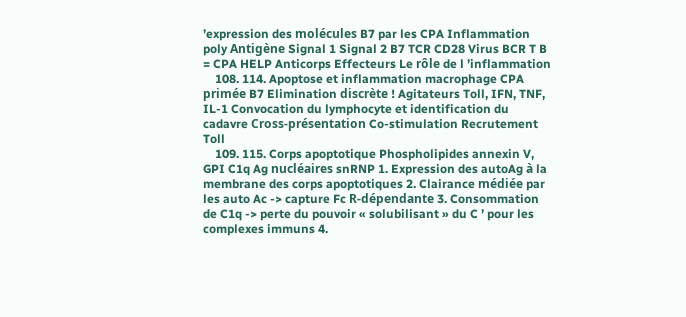’expression des molécules B7 par les CPA Inflammation poly Antigène Signal 1 Signal 2 B7 TCR CD28 Virus BCR T B = CPA HELP Anticorps Effecteurs Le rôle de l ’inflammation
    108. 114. Apoptose et inflammation macrophage CPA primée B7 Elimination discrète ! Agitateurs Toll, IFN, TNF, IL-1 Convocation du lymphocyte et identification du cadavre Cross-présentation Co-stimulation Recrutement Toll
    109. 115. Corps apoptotique Phospholipides annexin V, GPI C1q Ag nucléaires snRNP 1. Expression des autoAg à la membrane des corps apoptotiques 2. Clairance médiée par les auto Ac -> capture Fc R-dépendante 3. Consommation de C1q -> perte du pouvoir « solubilisant » du C ’ pour les complexes immuns 4.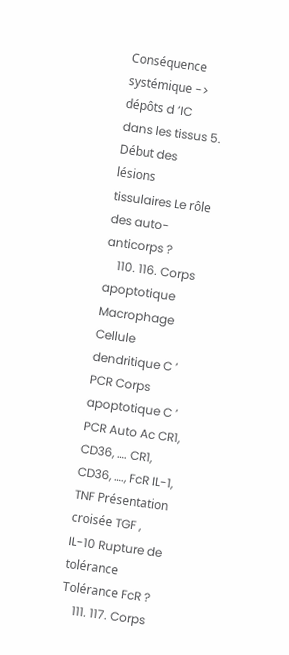Conséquence systémique -> dépôts d ’IC dans les tissus 5. Début des lésions tissulaires Le rôle des auto-anticorps ?
    110. 116. Corps apoptotique Macrophage Cellule dendritique C ’ PCR Corps apoptotique C ’ PCR Auto Ac CR1, CD36, …. CR1, CD36, …., FcR IL-1, TNF Présentation croisée TGF , IL-10 Rupture de tolérance Tolérance FcR ?
    111. 117. Corps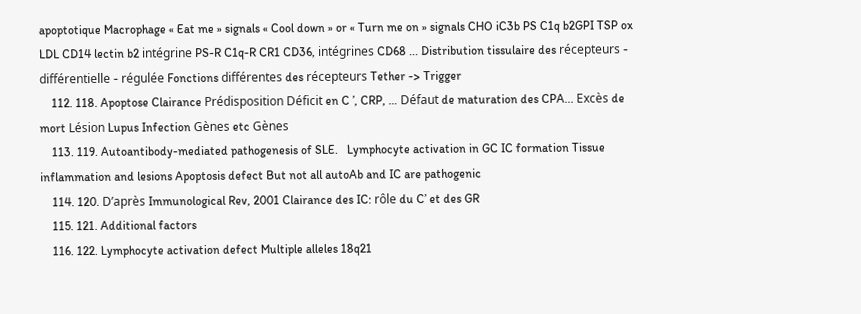apoptotique Macrophage « Eat me » signals « Cool down » or « Turn me on » signals CHO iC3b PS C1q b2GPI TSP ox LDL CD14 lectin b2 intégrine PS-R C1q-R CR1 CD36, intégrines CD68 ... Distribution tissulaire des récepteurs - différentielle - régulée Fonctions différentes des récepteurs Tether -> Trigger
    112. 118. Apoptose Clairance Prédisposition Déficit en C ’, CRP, … Défaut de maturation des CPA... Excès de mort Lésion Lupus Infection Gènes etc Gènes
    113. 119. Autoantibody-mediated pathogenesis of SLE.   Lymphocyte activation in GC IC formation Tissue inflammation and lesions Apoptosis defect But not all autoAb and IC are pathogenic
    114. 120. D’après Immunological Rev, 2001 Clairance des IC: rôle du C’ et des GR
    115. 121. Additional factors
    116. 122. Lymphocyte activation defect Multiple alleles 18q21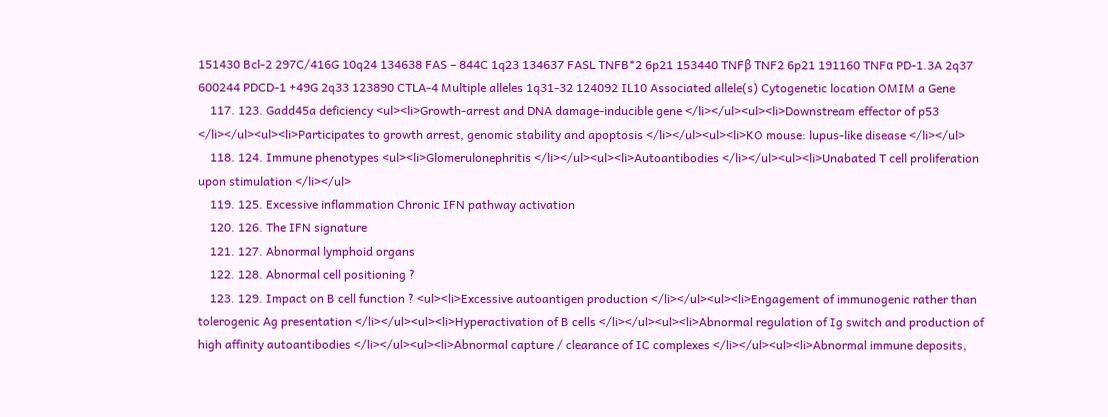151430 Bcl-2 297C/416G 10q24 134638 FAS – 844C 1q23 134637 FASL TNFB*2 6p21 153440 TNFβ TNF2 6p21 191160 TNFα PD-1.3A 2q37 600244 PDCD-1 +49G 2q33 123890 CTLA-4 Multiple alleles 1q31-32 124092 IL10 Associated allele(s) Cytogenetic location OMIM a Gene
    117. 123. Gadd45a deficiency <ul><li>Growth-arrest and DNA damage-inducible gene </li></ul><ul><li>Downstream effector of p53 </li></ul><ul><li>Participates to growth arrest, genomic stability and apoptosis </li></ul><ul><li>KO mouse: lupus-like disease </li></ul>
    118. 124. Immune phenotypes <ul><li>Glomerulonephritis </li></ul><ul><li>Autoantibodies </li></ul><ul><li>Unabated T cell proliferation upon stimulation </li></ul>
    119. 125. Excessive inflammation Chronic IFN pathway activation
    120. 126. The IFN signature
    121. 127. Abnormal lymphoid organs
    122. 128. Abnormal cell positioning ?
    123. 129. Impact on B cell function ? <ul><li>Excessive autoantigen production </li></ul><ul><li>Engagement of immunogenic rather than tolerogenic Ag presentation </li></ul><ul><li>Hyperactivation of B cells </li></ul><ul><li>Abnormal regulation of Ig switch and production of high affinity autoantibodies </li></ul><ul><li>Abnormal capture / clearance of IC complexes </li></ul><ul><li>Abnormal immune deposits,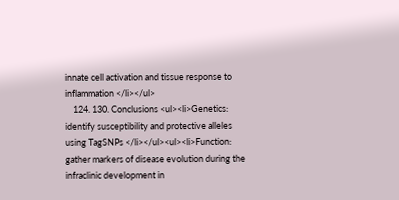innate cell activation and tissue response to inflammation </li></ul>
    124. 130. Conclusions <ul><li>Genetics: identify susceptibility and protective alleles using TagSNPs </li></ul><ul><li>Function: gather markers of disease evolution during the infraclinic development in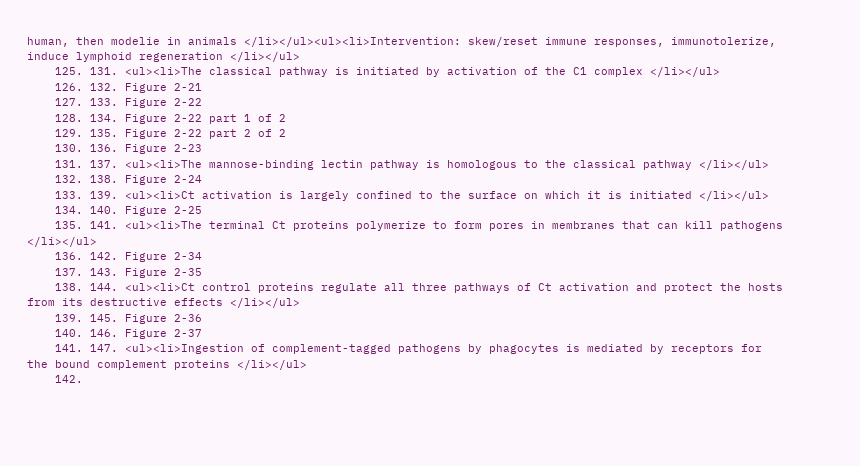human, then modelie in animals </li></ul><ul><li>Intervention: skew/reset immune responses, immunotolerize, induce lymphoid regeneration </li></ul>
    125. 131. <ul><li>The classical pathway is initiated by activation of the C1 complex </li></ul>
    126. 132. Figure 2-21
    127. 133. Figure 2-22
    128. 134. Figure 2-22 part 1 of 2
    129. 135. Figure 2-22 part 2 of 2
    130. 136. Figure 2-23
    131. 137. <ul><li>The mannose-binding lectin pathway is homologous to the classical pathway </li></ul>
    132. 138. Figure 2-24
    133. 139. <ul><li>Ct activation is largely confined to the surface on which it is initiated </li></ul>
    134. 140. Figure 2-25
    135. 141. <ul><li>The terminal Ct proteins polymerize to form pores in membranes that can kill pathogens </li></ul>
    136. 142. Figure 2-34
    137. 143. Figure 2-35
    138. 144. <ul><li>Ct control proteins regulate all three pathways of Ct activation and protect the hosts from its destructive effects </li></ul>
    139. 145. Figure 2-36
    140. 146. Figure 2-37
    141. 147. <ul><li>Ingestion of complement-tagged pathogens by phagocytes is mediated by receptors for the bound complement proteins </li></ul>
    142.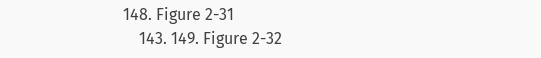148. Figure 2-31
    143. 149. Figure 2-32